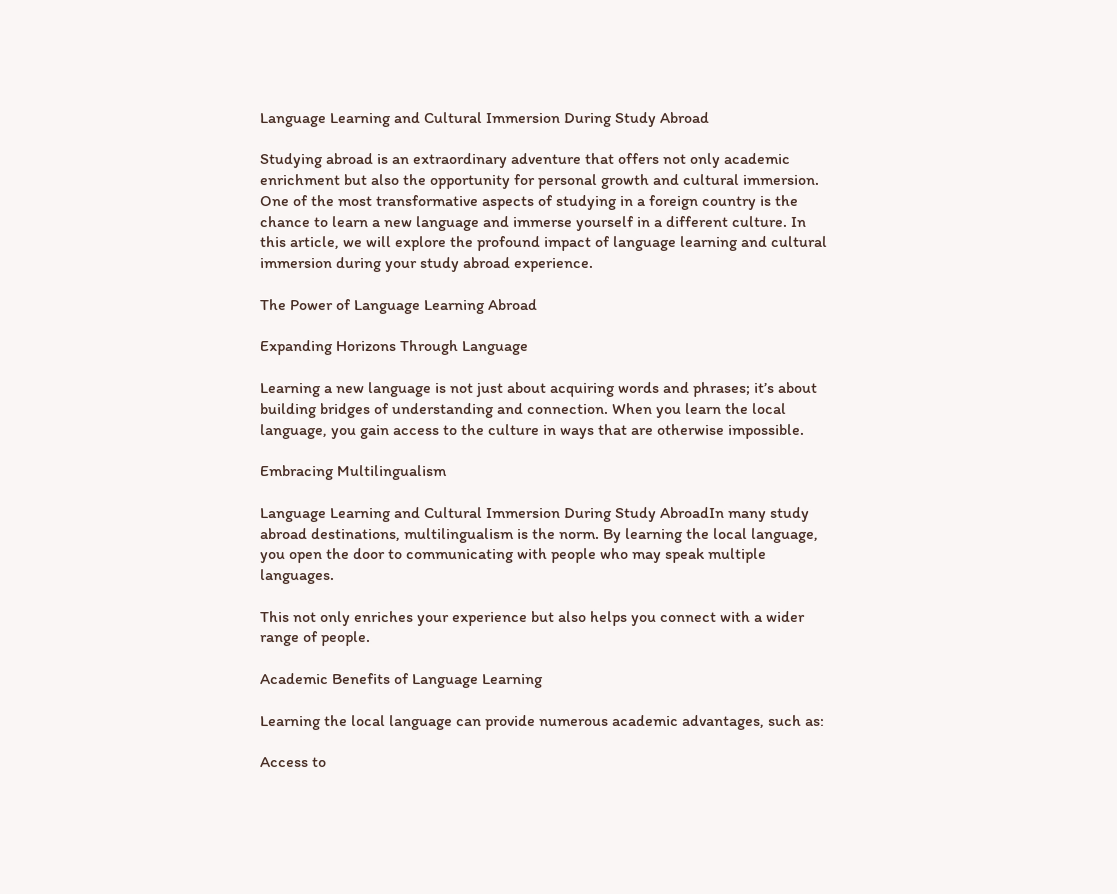Language Learning and Cultural Immersion During Study Abroad

Studying abroad is an extraordinary adventure that offers not only academic enrichment but also the opportunity for personal growth and cultural immersion. One of the most transformative aspects of studying in a foreign country is the chance to learn a new language and immerse yourself in a different culture. In this article, we will explore the profound impact of language learning and cultural immersion during your study abroad experience.

The Power of Language Learning Abroad

Expanding Horizons Through Language

Learning a new language is not just about acquiring words and phrases; it’s about building bridges of understanding and connection. When you learn the local language, you gain access to the culture in ways that are otherwise impossible.

Embracing Multilingualism

Language Learning and Cultural Immersion During Study AbroadIn many study abroad destinations, multilingualism is the norm. By learning the local language, you open the door to communicating with people who may speak multiple languages.

This not only enriches your experience but also helps you connect with a wider range of people.

Academic Benefits of Language Learning

Learning the local language can provide numerous academic advantages, such as:

Access to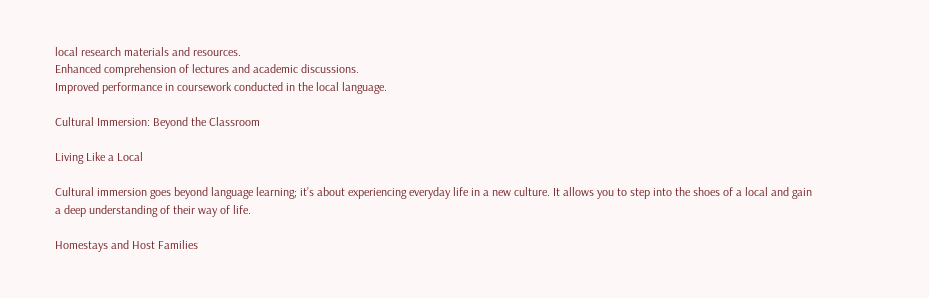local research materials and resources.
Enhanced comprehension of lectures and academic discussions.
Improved performance in coursework conducted in the local language.

Cultural Immersion: Beyond the Classroom

Living Like a Local

Cultural immersion goes beyond language learning; it’s about experiencing everyday life in a new culture. It allows you to step into the shoes of a local and gain a deep understanding of their way of life.

Homestays and Host Families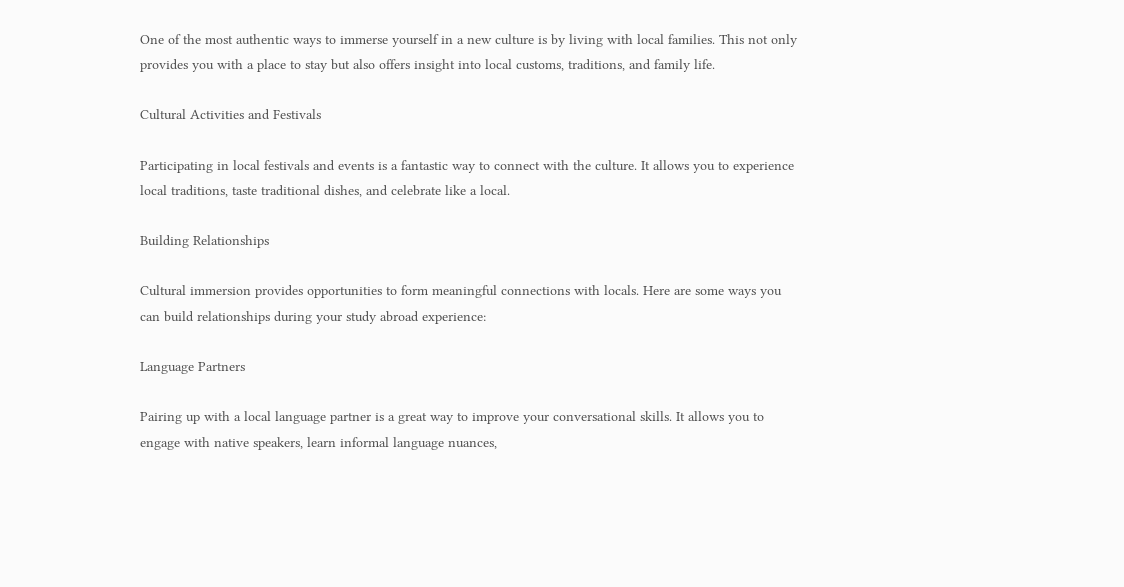One of the most authentic ways to immerse yourself in a new culture is by living with local families. This not only provides you with a place to stay but also offers insight into local customs, traditions, and family life.

Cultural Activities and Festivals

Participating in local festivals and events is a fantastic way to connect with the culture. It allows you to experience local traditions, taste traditional dishes, and celebrate like a local.

Building Relationships

Cultural immersion provides opportunities to form meaningful connections with locals. Here are some ways you can build relationships during your study abroad experience:

Language Partners

Pairing up with a local language partner is a great way to improve your conversational skills. It allows you to engage with native speakers, learn informal language nuances,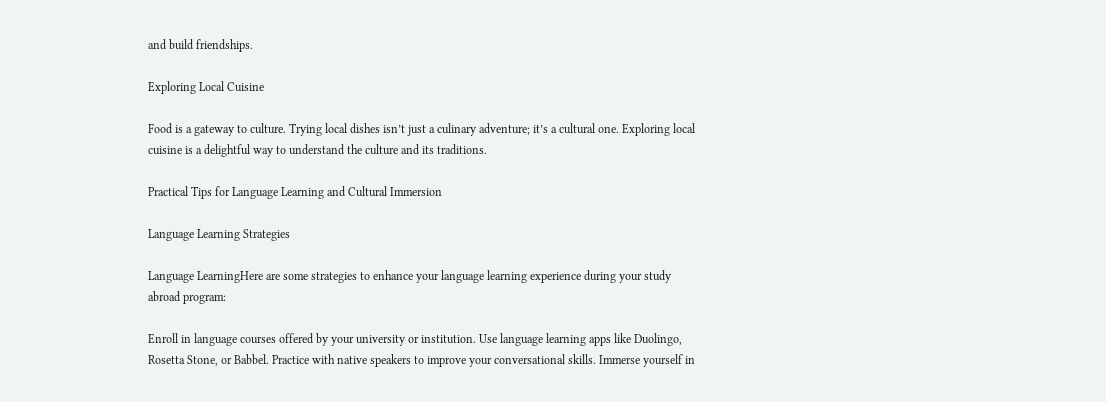and build friendships.

Exploring Local Cuisine

Food is a gateway to culture. Trying local dishes isn’t just a culinary adventure; it’s a cultural one. Exploring local cuisine is a delightful way to understand the culture and its traditions.

Practical Tips for Language Learning and Cultural Immersion

Language Learning Strategies

Language LearningHere are some strategies to enhance your language learning experience during your study abroad program:

Enroll in language courses offered by your university or institution. Use language learning apps like Duolingo, Rosetta Stone, or Babbel. Practice with native speakers to improve your conversational skills. Immerse yourself in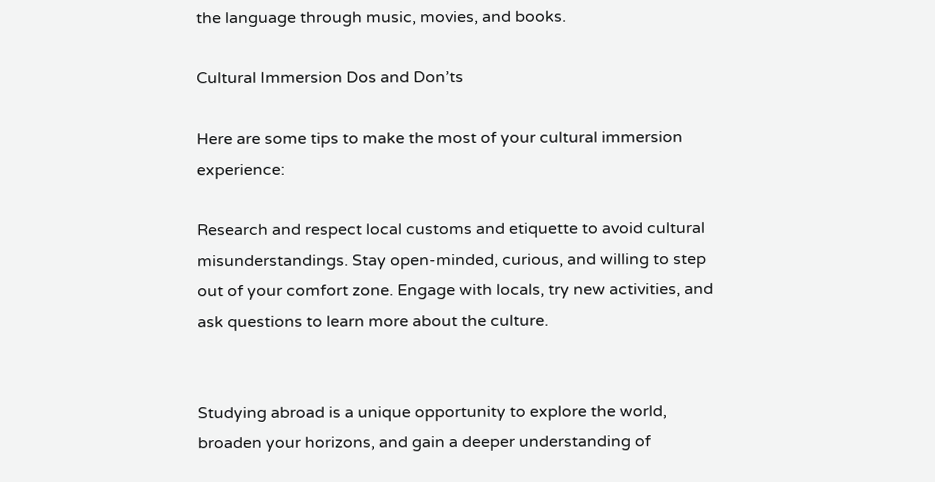the language through music, movies, and books.

Cultural Immersion Dos and Don’ts

Here are some tips to make the most of your cultural immersion experience:

Research and respect local customs and etiquette to avoid cultural misunderstandings. Stay open-minded, curious, and willing to step out of your comfort zone. Engage with locals, try new activities, and ask questions to learn more about the culture.


Studying abroad is a unique opportunity to explore the world, broaden your horizons, and gain a deeper understanding of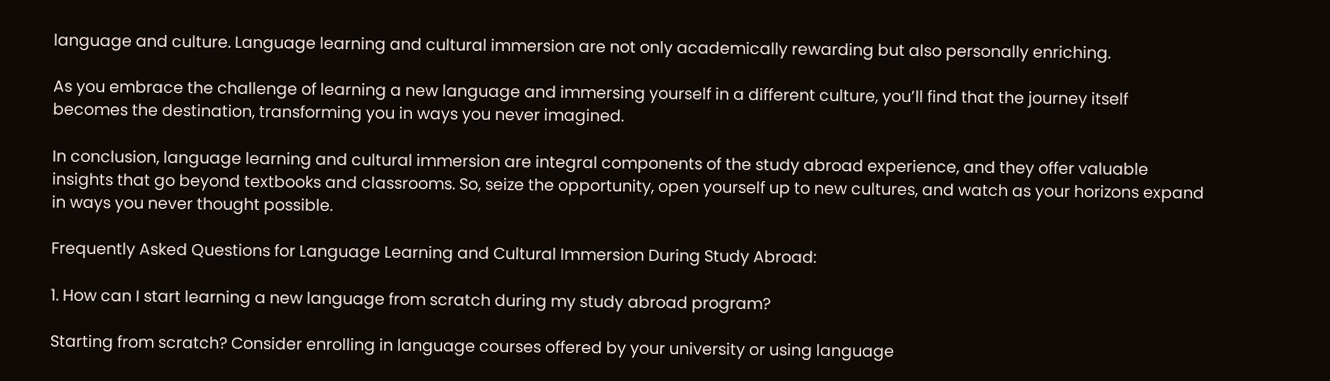language and culture. Language learning and cultural immersion are not only academically rewarding but also personally enriching.

As you embrace the challenge of learning a new language and immersing yourself in a different culture, you’ll find that the journey itself becomes the destination, transforming you in ways you never imagined.

In conclusion, language learning and cultural immersion are integral components of the study abroad experience, and they offer valuable insights that go beyond textbooks and classrooms. So, seize the opportunity, open yourself up to new cultures, and watch as your horizons expand in ways you never thought possible.

Frequently Asked Questions for Language Learning and Cultural Immersion During Study Abroad:

1. How can I start learning a new language from scratch during my study abroad program?

Starting from scratch? Consider enrolling in language courses offered by your university or using language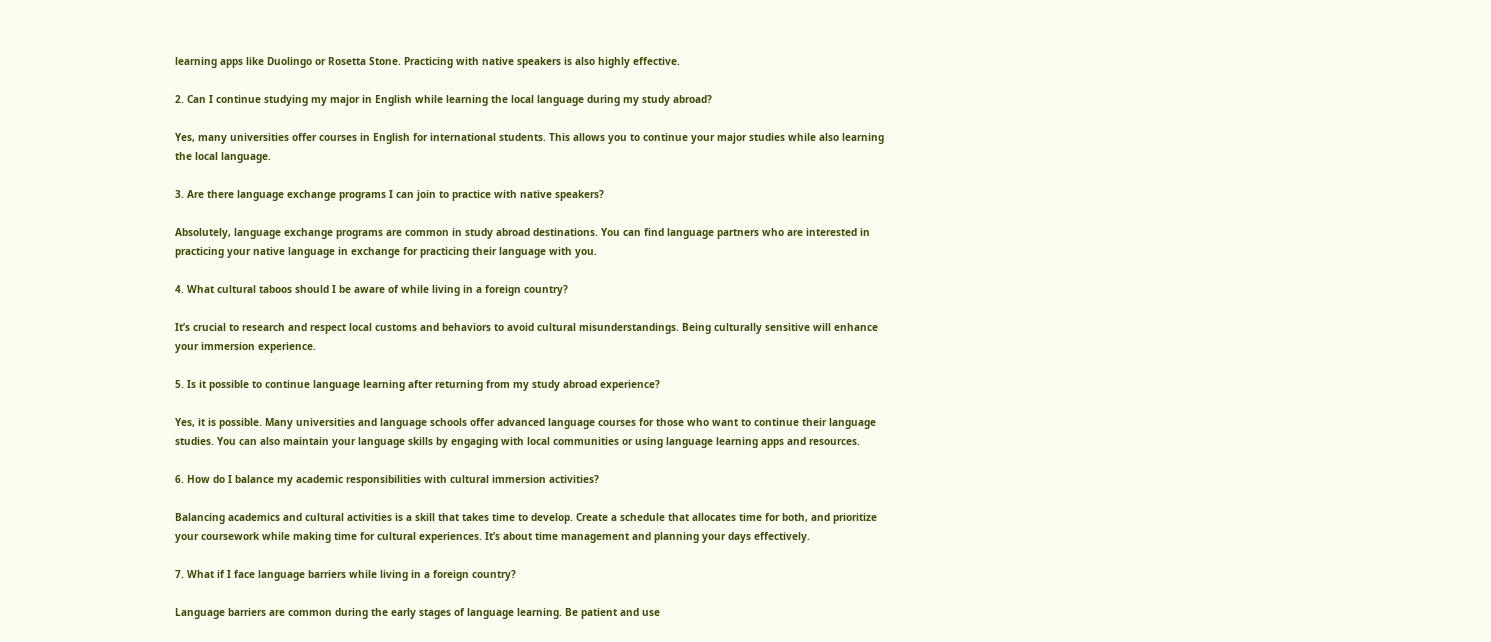learning apps like Duolingo or Rosetta Stone. Practicing with native speakers is also highly effective.

2. Can I continue studying my major in English while learning the local language during my study abroad?

Yes, many universities offer courses in English for international students. This allows you to continue your major studies while also learning the local language.

3. Are there language exchange programs I can join to practice with native speakers?

Absolutely, language exchange programs are common in study abroad destinations. You can find language partners who are interested in practicing your native language in exchange for practicing their language with you.

4. What cultural taboos should I be aware of while living in a foreign country?

It’s crucial to research and respect local customs and behaviors to avoid cultural misunderstandings. Being culturally sensitive will enhance your immersion experience.

5. Is it possible to continue language learning after returning from my study abroad experience?

Yes, it is possible. Many universities and language schools offer advanced language courses for those who want to continue their language studies. You can also maintain your language skills by engaging with local communities or using language learning apps and resources.

6. How do I balance my academic responsibilities with cultural immersion activities?

Balancing academics and cultural activities is a skill that takes time to develop. Create a schedule that allocates time for both, and prioritize your coursework while making time for cultural experiences. It’s about time management and planning your days effectively.

7. What if I face language barriers while living in a foreign country?

Language barriers are common during the early stages of language learning. Be patient and use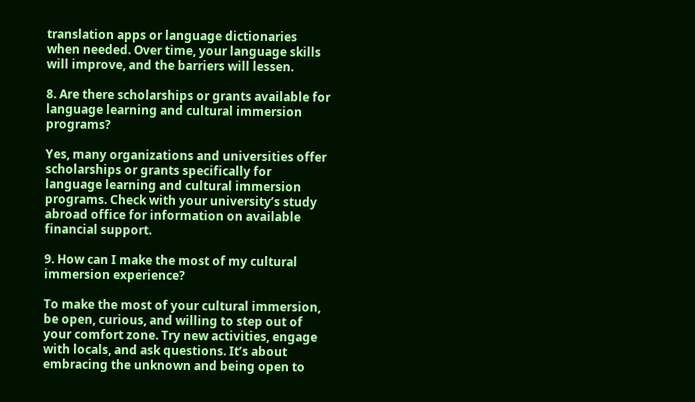translation apps or language dictionaries when needed. Over time, your language skills will improve, and the barriers will lessen.

8. Are there scholarships or grants available for language learning and cultural immersion programs?

Yes, many organizations and universities offer scholarships or grants specifically for language learning and cultural immersion programs. Check with your university’s study abroad office for information on available financial support.

9. How can I make the most of my cultural immersion experience?

To make the most of your cultural immersion, be open, curious, and willing to step out of your comfort zone. Try new activities, engage with locals, and ask questions. It’s about embracing the unknown and being open to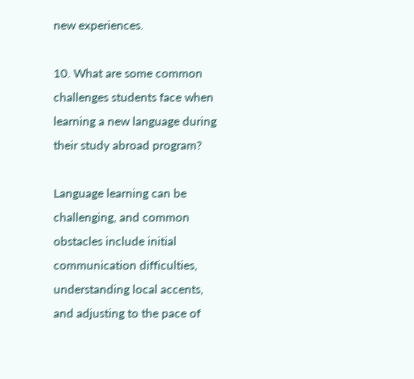new experiences.

10. What are some common challenges students face when learning a new language during their study abroad program?

Language learning can be challenging, and common obstacles include initial communication difficulties, understanding local accents, and adjusting to the pace of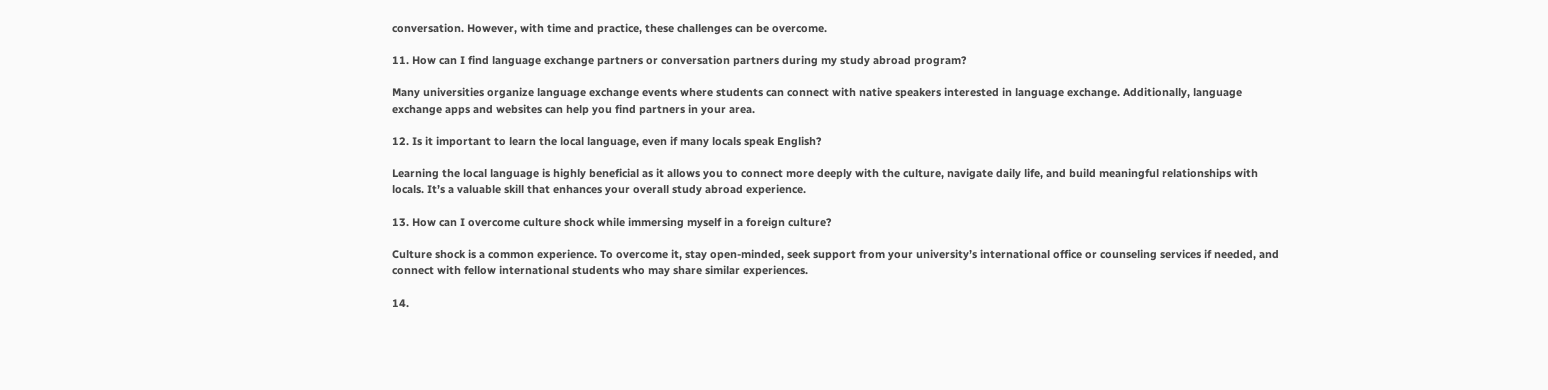conversation. However, with time and practice, these challenges can be overcome.

11. How can I find language exchange partners or conversation partners during my study abroad program?

Many universities organize language exchange events where students can connect with native speakers interested in language exchange. Additionally, language exchange apps and websites can help you find partners in your area.

12. Is it important to learn the local language, even if many locals speak English?

Learning the local language is highly beneficial as it allows you to connect more deeply with the culture, navigate daily life, and build meaningful relationships with locals. It’s a valuable skill that enhances your overall study abroad experience.

13. How can I overcome culture shock while immersing myself in a foreign culture?

Culture shock is a common experience. To overcome it, stay open-minded, seek support from your university’s international office or counseling services if needed, and connect with fellow international students who may share similar experiences.

14.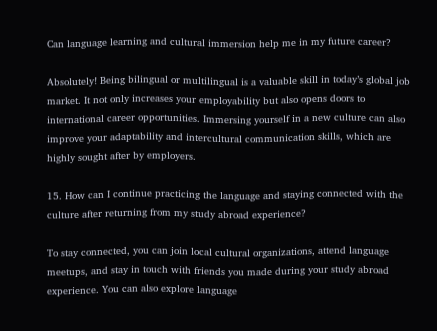Can language learning and cultural immersion help me in my future career?

Absolutely! Being bilingual or multilingual is a valuable skill in today’s global job market. It not only increases your employability but also opens doors to international career opportunities. Immersing yourself in a new culture can also improve your adaptability and intercultural communication skills, which are highly sought after by employers.

15. How can I continue practicing the language and staying connected with the culture after returning from my study abroad experience?

To stay connected, you can join local cultural organizations, attend language meetups, and stay in touch with friends you made during your study abroad experience. You can also explore language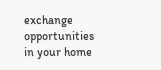exchange opportunities in your home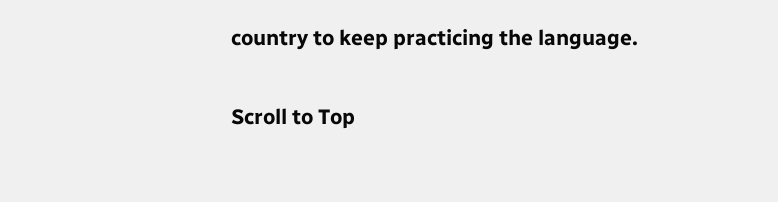country to keep practicing the language.

Scroll to Top